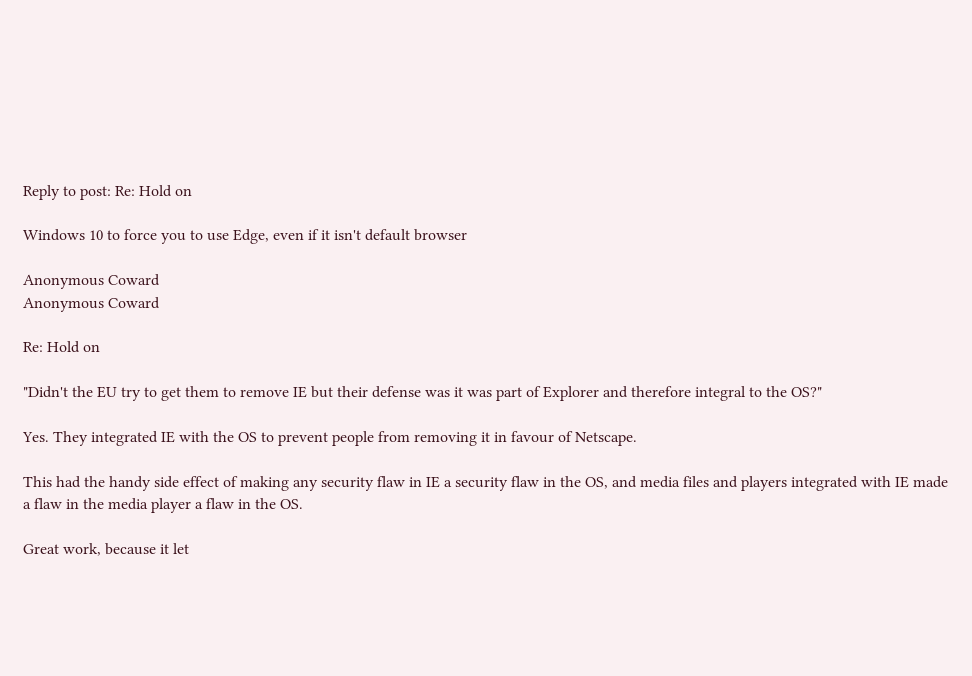Reply to post: Re: Hold on

Windows 10 to force you to use Edge, even if it isn't default browser

Anonymous Coward
Anonymous Coward

Re: Hold on

"Didn't the EU try to get them to remove IE but their defense was it was part of Explorer and therefore integral to the OS?"

Yes. They integrated IE with the OS to prevent people from removing it in favour of Netscape.

This had the handy side effect of making any security flaw in IE a security flaw in the OS, and media files and players integrated with IE made a flaw in the media player a flaw in the OS.

Great work, because it let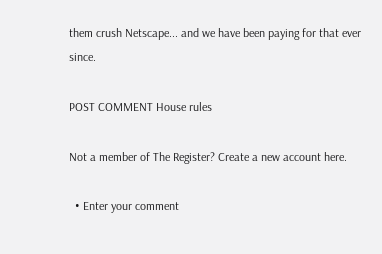them crush Netscape... and we have been paying for that ever since.

POST COMMENT House rules

Not a member of The Register? Create a new account here.

  • Enter your comment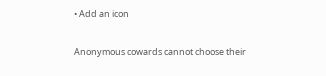• Add an icon

Anonymous cowards cannot choose their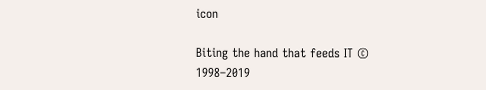icon

Biting the hand that feeds IT © 1998–2019